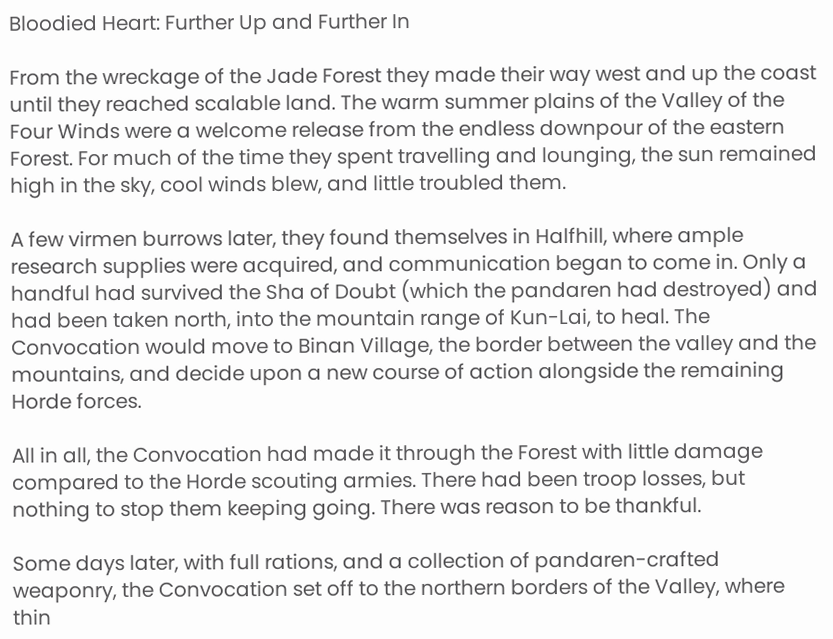Bloodied Heart: Further Up and Further In

From the wreckage of the Jade Forest they made their way west and up the coast until they reached scalable land. The warm summer plains of the Valley of the Four Winds were a welcome release from the endless downpour of the eastern Forest. For much of the time they spent travelling and lounging, the sun remained high in the sky, cool winds blew, and little troubled them.

A few virmen burrows later, they found themselves in Halfhill, where ample research supplies were acquired, and communication began to come in. Only a handful had survived the Sha of Doubt (which the pandaren had destroyed) and had been taken north, into the mountain range of Kun-Lai, to heal. The Convocation would move to Binan Village, the border between the valley and the mountains, and decide upon a new course of action alongside the remaining Horde forces.

All in all, the Convocation had made it through the Forest with little damage compared to the Horde scouting armies. There had been troop losses, but nothing to stop them keeping going. There was reason to be thankful.

Some days later, with full rations, and a collection of pandaren-crafted weaponry, the Convocation set off to the northern borders of the Valley, where thin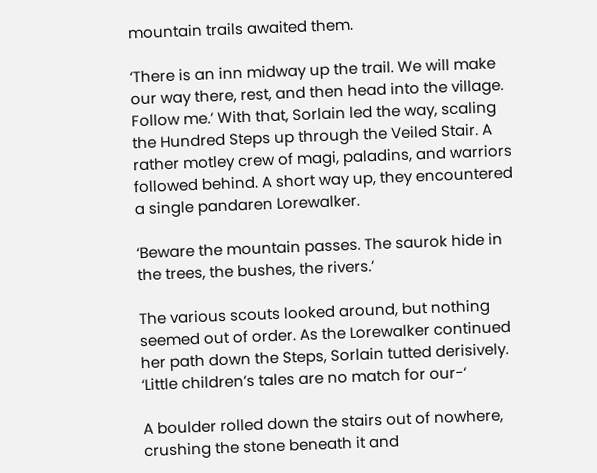mountain trails awaited them.

‘There is an inn midway up the trail. We will make our way there, rest, and then head into the village. Follow me.’ With that, Sorlain led the way, scaling the Hundred Steps up through the Veiled Stair. A rather motley crew of magi, paladins, and warriors followed behind. A short way up, they encountered a single pandaren Lorewalker.

‘Beware the mountain passes. The saurok hide in the trees, the bushes, the rivers.’

The various scouts looked around, but nothing seemed out of order. As the Lorewalker continued her path down the Steps, Sorlain tutted derisively. ‘Little children’s tales are no match for our-‘

A boulder rolled down the stairs out of nowhere, crushing the stone beneath it and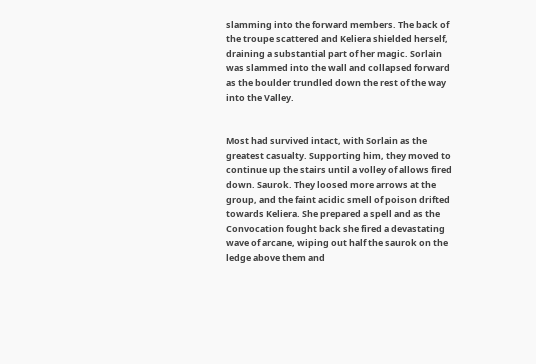slamming into the forward members. The back of the troupe scattered and Keliera shielded herself, draining a substantial part of her magic. Sorlain was slammed into the wall and collapsed forward as the boulder trundled down the rest of the way into the Valley.


Most had survived intact, with Sorlain as the greatest casualty. Supporting him, they moved to continue up the stairs until a volley of allows fired down. Saurok. They loosed more arrows at the group, and the faint acidic smell of poison drifted towards Keliera. She prepared a spell and as the Convocation fought back she fired a devastating wave of arcane, wiping out half the saurok on the ledge above them and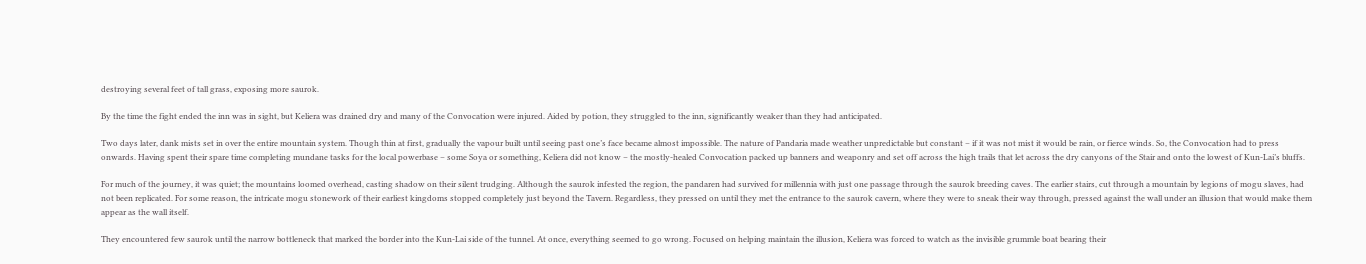destroying several feet of tall grass, exposing more saurok.

By the time the fight ended the inn was in sight, but Keliera was drained dry and many of the Convocation were injured. Aided by potion, they struggled to the inn, significantly weaker than they had anticipated.

Two days later, dank mists set in over the entire mountain system. Though thin at first, gradually the vapour built until seeing past one’s face became almost impossible. The nature of Pandaria made weather unpredictable but constant – if it was not mist it would be rain, or fierce winds. So, the Convocation had to press onwards. Having spent their spare time completing mundane tasks for the local powerbase – some Soya or something, Keliera did not know – the mostly-healed Convocation packed up banners and weaponry and set off across the high trails that let across the dry canyons of the Stair and onto the lowest of Kun-Lai’s bluffs.

For much of the journey, it was quiet; the mountains loomed overhead, casting shadow on their silent trudging. Although the saurok infested the region, the pandaren had survived for millennia with just one passage through the saurok breeding caves. The earlier stairs, cut through a mountain by legions of mogu slaves, had not been replicated. For some reason, the intricate mogu stonework of their earliest kingdoms stopped completely just beyond the Tavern. Regardless, they pressed on until they met the entrance to the saurok cavern, where they were to sneak their way through, pressed against the wall under an illusion that would make them appear as the wall itself.

They encountered few saurok until the narrow bottleneck that marked the border into the Kun-Lai side of the tunnel. At once, everything seemed to go wrong. Focused on helping maintain the illusion, Keliera was forced to watch as the invisible grummle boat bearing their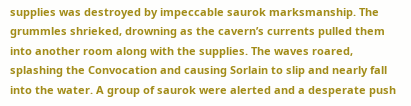supplies was destroyed by impeccable saurok marksmanship. The grummles shrieked, drowning as the cavern’s currents pulled them into another room along with the supplies. The waves roared, splashing the Convocation and causing Sorlain to slip and nearly fall into the water. A group of saurok were alerted and a desperate push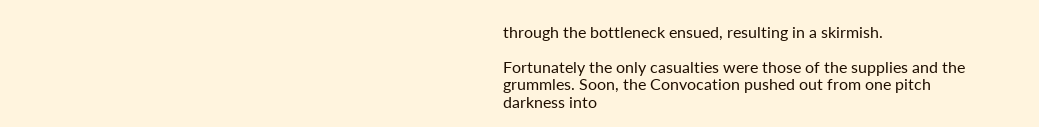through the bottleneck ensued, resulting in a skirmish.

Fortunately the only casualties were those of the supplies and the grummles. Soon, the Convocation pushed out from one pitch darkness into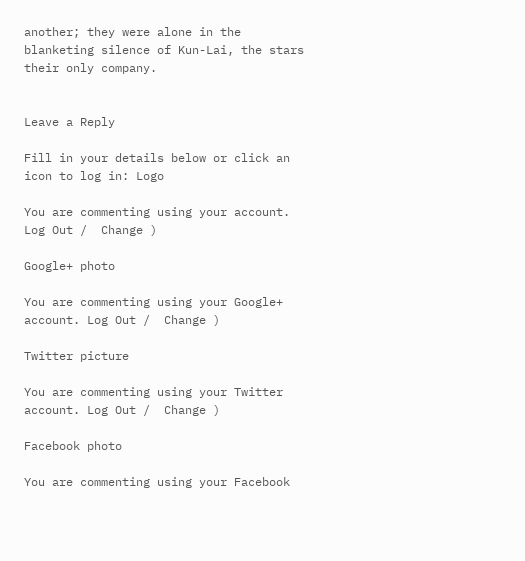another; they were alone in the blanketing silence of Kun-Lai, the stars their only company.


Leave a Reply

Fill in your details below or click an icon to log in: Logo

You are commenting using your account. Log Out /  Change )

Google+ photo

You are commenting using your Google+ account. Log Out /  Change )

Twitter picture

You are commenting using your Twitter account. Log Out /  Change )

Facebook photo

You are commenting using your Facebook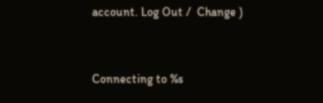account. Log Out /  Change )


Connecting to %s